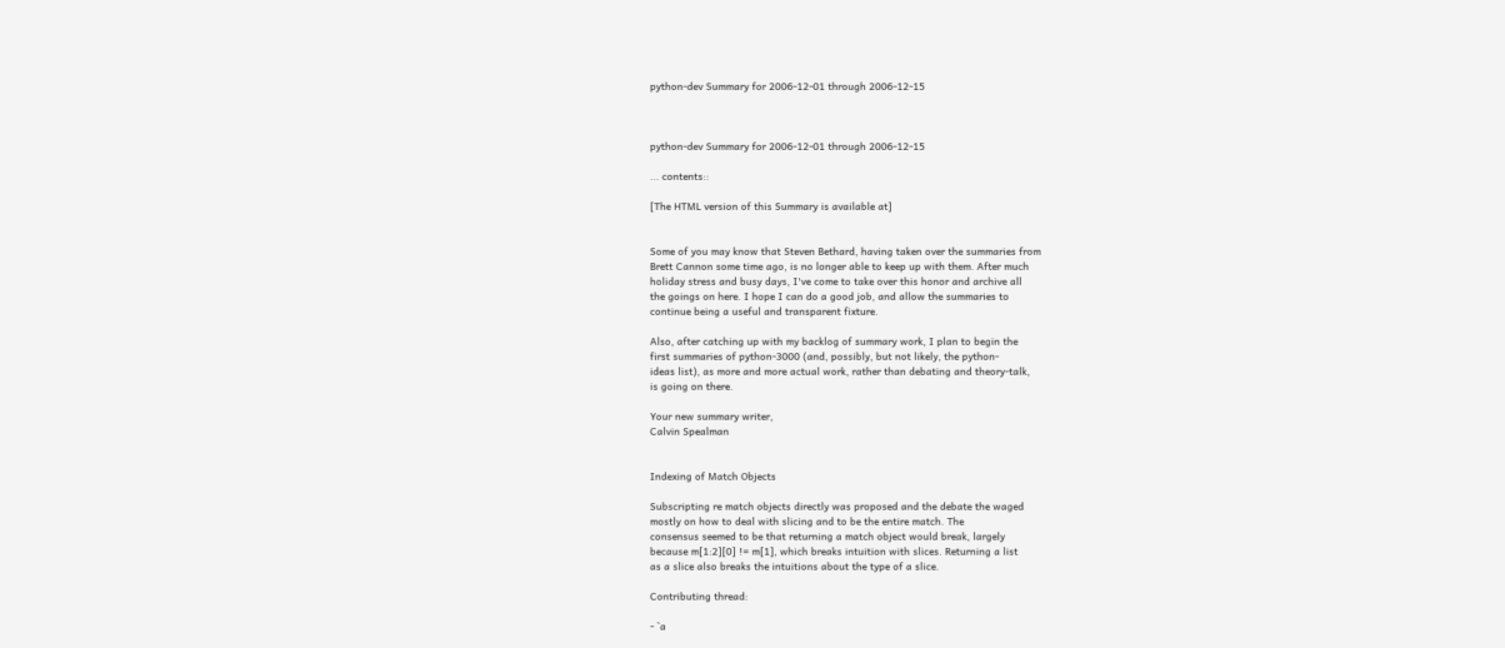python-dev Summary for 2006-12-01 through 2006-12-15



python-dev Summary for 2006-12-01 through 2006-12-15

... contents::

[The HTML version of this Summary is available at]


Some of you may know that Steven Bethard, having taken over the summaries from
Brett Cannon some time ago, is no longer able to keep up with them. After much
holiday stress and busy days, I've come to take over this honor and archive all
the goings on here. I hope I can do a good job, and allow the summaries to
continue being a useful and transparent fixture.

Also, after catching up with my backlog of summary work, I plan to begin the
first summaries of python-3000 (and, possibly, but not likely, the python-
ideas list), as more and more actual work, rather than debating and theory-talk,
is going on there.

Your new summary writer,
Calvin Spealman


Indexing of Match Objects

Subscripting re match objects directly was proposed and the debate the waged
mostly on how to deal with slicing and to be the entire match. The
consensus seemed to be that returning a match object would break, largely
because m[1:2][0] != m[1], which breaks intuition with slices. Returning a list
as a slice also breaks the intuitions about the type of a slice.

Contributing thread:

- `a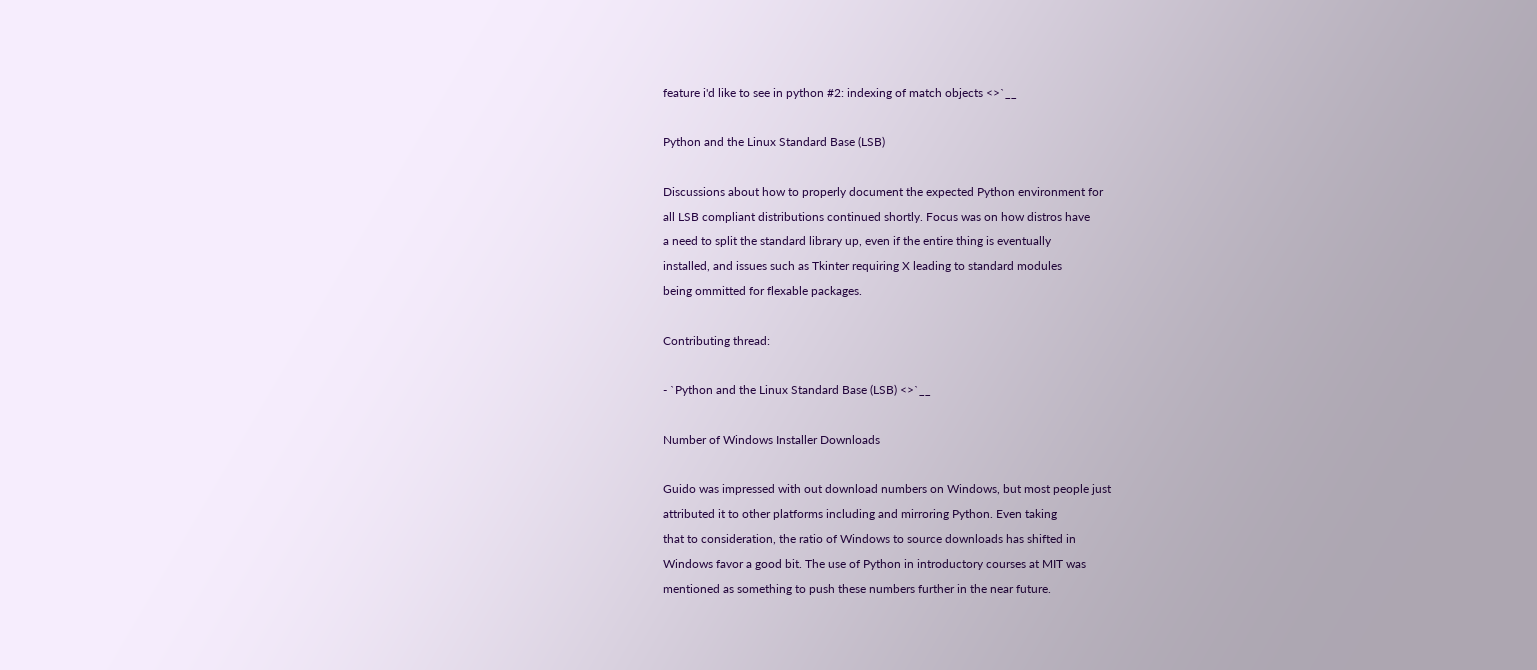feature i'd like to see in python #2: indexing of match objects <>`__

Python and the Linux Standard Base (LSB)

Discussions about how to properly document the expected Python environment for
all LSB compliant distributions continued shortly. Focus was on how distros have
a need to split the standard library up, even if the entire thing is eventually
installed, and issues such as Tkinter requiring X leading to standard modules
being ommitted for flexable packages.

Contributing thread:

- `Python and the Linux Standard Base (LSB) <>`__

Number of Windows Installer Downloads

Guido was impressed with out download numbers on Windows, but most people just
attributed it to other platforms including and mirroring Python. Even taking
that to consideration, the ratio of Windows to source downloads has shifted in
Windows favor a good bit. The use of Python in introductory courses at MIT was
mentioned as something to push these numbers further in the near future.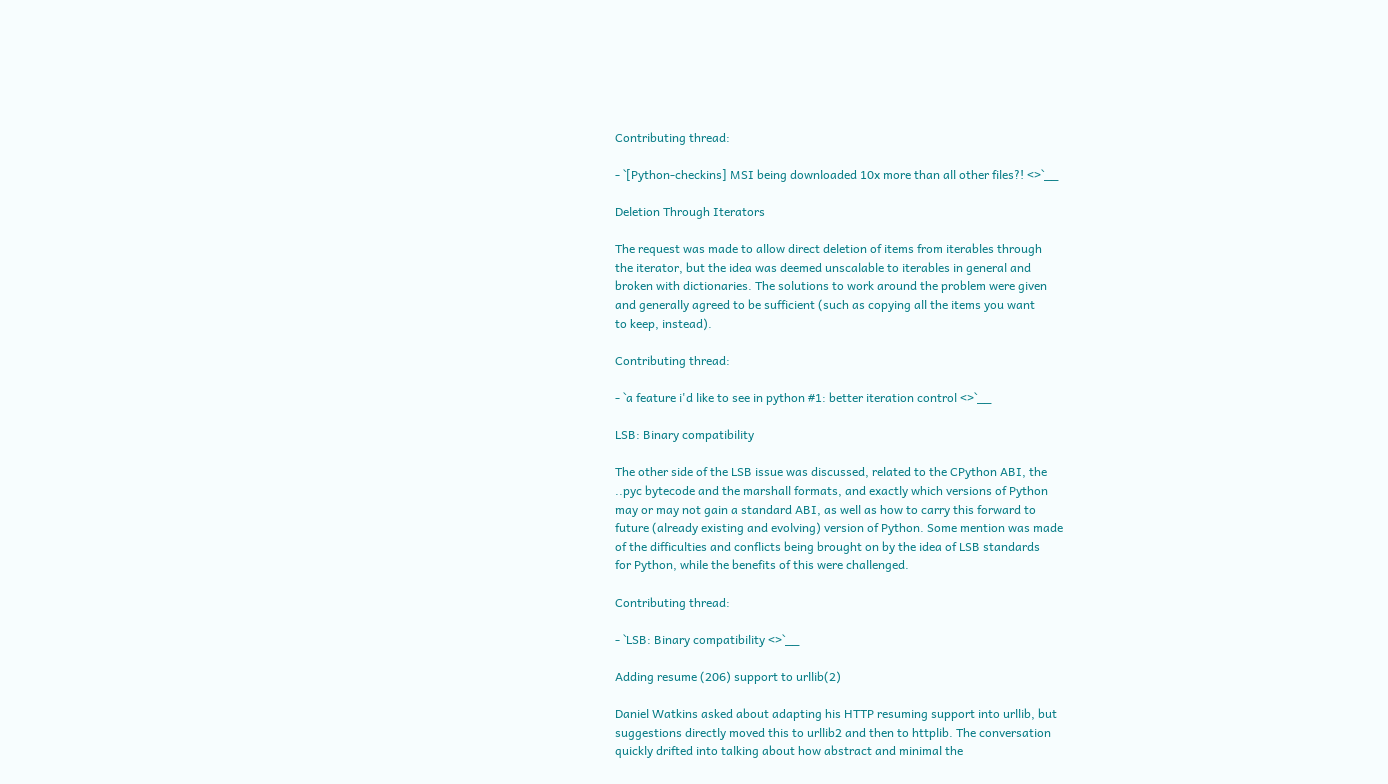Contributing thread:

- `[Python-checkins] MSI being downloaded 10x more than all other files?! <>`__

Deletion Through Iterators

The request was made to allow direct deletion of items from iterables through
the iterator, but the idea was deemed unscalable to iterables in general and
broken with dictionaries. The solutions to work around the problem were given
and generally agreed to be sufficient (such as copying all the items you want
to keep, instead).

Contributing thread:

- `a feature i'd like to see in python #1: better iteration control <>`__

LSB: Binary compatibility

The other side of the LSB issue was discussed, related to the CPython ABI, the
..pyc bytecode and the marshall formats, and exactly which versions of Python
may or may not gain a standard ABI, as well as how to carry this forward to
future (already existing and evolving) version of Python. Some mention was made
of the difficulties and conflicts being brought on by the idea of LSB standards
for Python, while the benefits of this were challenged.

Contributing thread:

- `LSB: Binary compatibility <>`__

Adding resume (206) support to urllib(2)

Daniel Watkins asked about adapting his HTTP resuming support into urllib, but
suggestions directly moved this to urllib2 and then to httplib. The conversation
quickly drifted into talking about how abstract and minimal the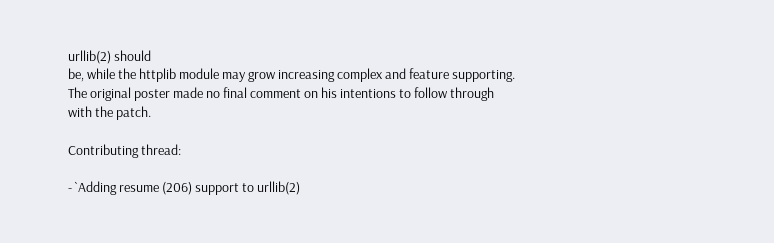urllib(2) should
be, while the httplib module may grow increasing complex and feature supporting.
The original poster made no final comment on his intentions to follow through
with the patch.

Contributing thread:

- `Adding resume (206) support to urllib(2)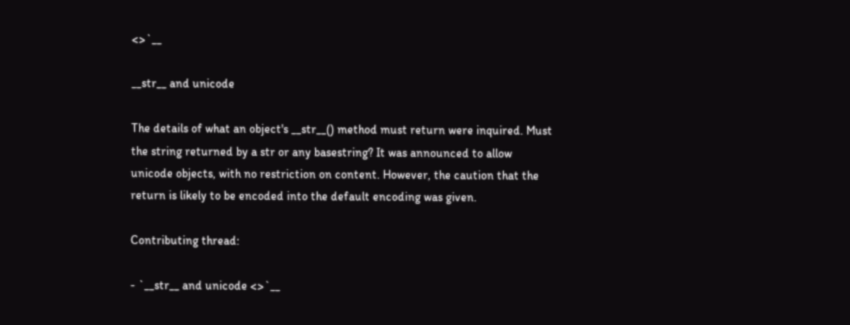<>`__

__str__ and unicode

The details of what an object's __str__() method must return were inquired. Must
the string returned by a str or any basestring? It was announced to allow
unicode objects, with no restriction on content. However, the caution that the
return is likely to be encoded into the default encoding was given.

Contributing thread:

- `__str__ and unicode <>`__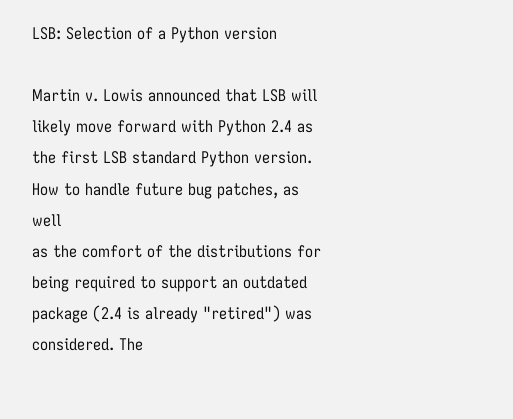LSB: Selection of a Python version

Martin v. Lowis announced that LSB will likely move forward with Python 2.4 as
the first LSB standard Python version. How to handle future bug patches, as well
as the comfort of the distributions for being required to support an outdated
package (2.4 is already "retired") was considered. The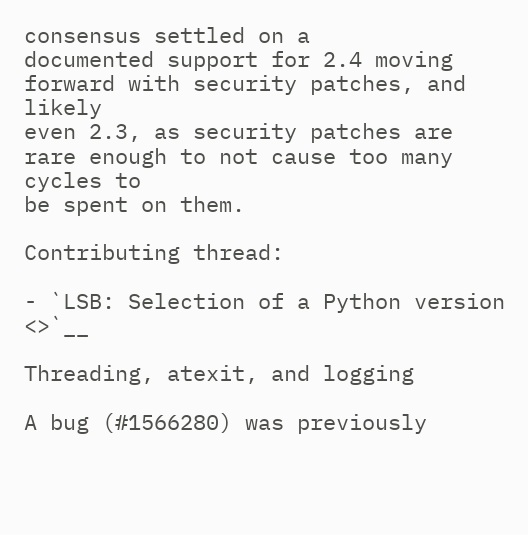consensus settled on a
documented support for 2.4 moving forward with security patches, and likely
even 2.3, as security patches are rare enough to not cause too many cycles to
be spent on them.

Contributing thread:

- `LSB: Selection of a Python version <>`__

Threading, atexit, and logging

A bug (#1566280) was previously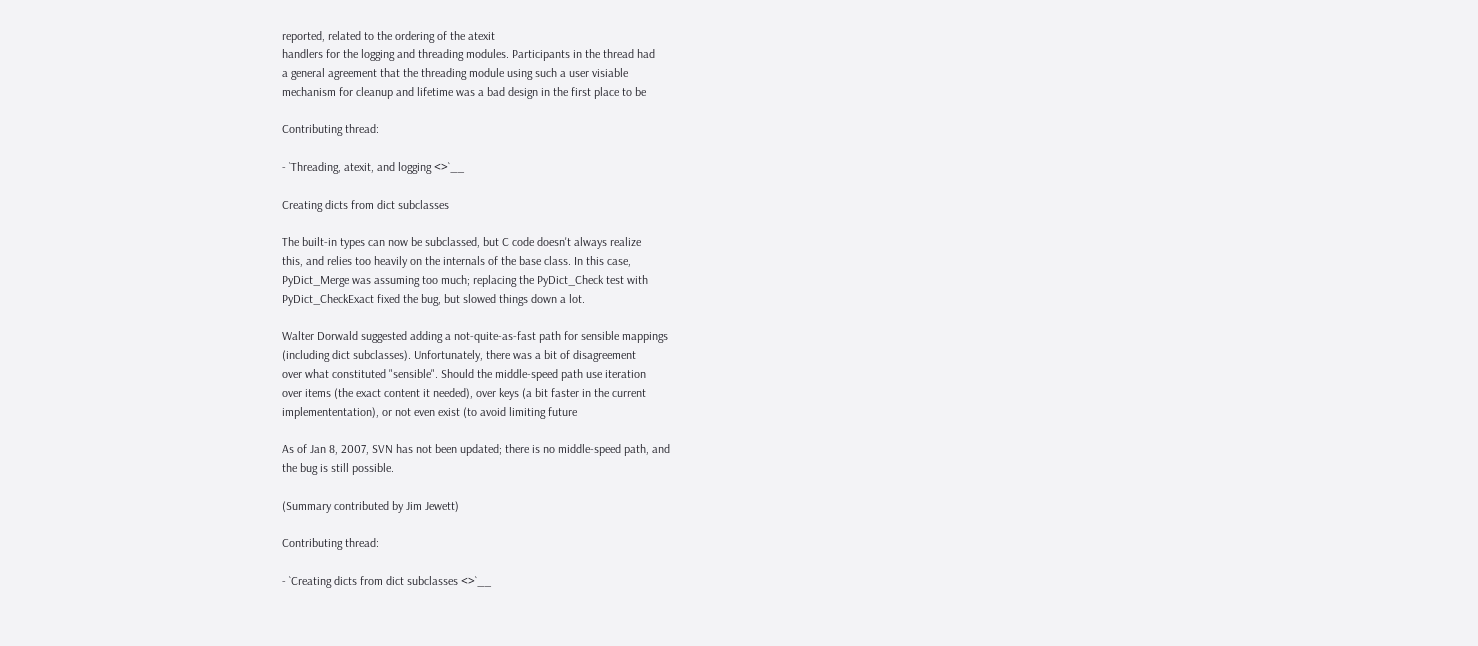reported, related to the ordering of the atexit
handlers for the logging and threading modules. Participants in the thread had
a general agreement that the threading module using such a user visiable
mechanism for cleanup and lifetime was a bad design in the first place to be

Contributing thread:

- `Threading, atexit, and logging <>`__

Creating dicts from dict subclasses

The built-in types can now be subclassed, but C code doesn't always realize
this, and relies too heavily on the internals of the base class. In this case,
PyDict_Merge was assuming too much; replacing the PyDict_Check test with
PyDict_CheckExact fixed the bug, but slowed things down a lot.

Walter Dorwald suggested adding a not-quite-as-fast path for sensible mappings
(including dict subclasses). Unfortunately, there was a bit of disagreement
over what constituted "sensible". Should the middle-speed path use iteration
over items (the exact content it needed), over keys (a bit faster in the current
implemententation), or not even exist (to avoid limiting future

As of Jan 8, 2007, SVN has not been updated; there is no middle-speed path, and
the bug is still possible.

(Summary contributed by Jim Jewett)

Contributing thread:

- `Creating dicts from dict subclasses <>`__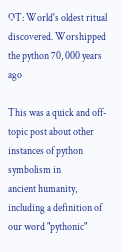OT: World's oldest ritual discovered. Worshipped the python 70, 000 years ago

This was a quick and off-topic post about other instances of python symbolism in
ancient humanity, including a definition of our word "pythonic"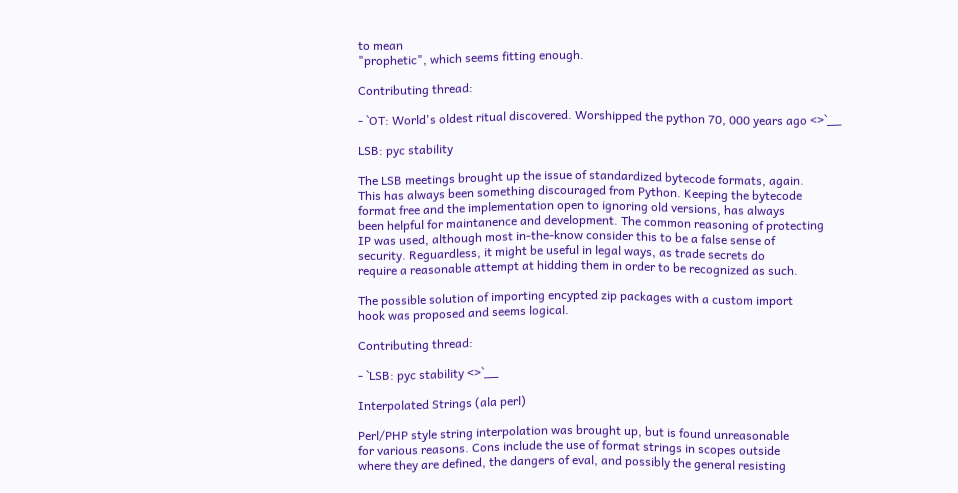to mean
"prophetic", which seems fitting enough.

Contributing thread:

- `OT: World's oldest ritual discovered. Worshipped the python 70, 000 years ago <>`__

LSB: pyc stability

The LSB meetings brought up the issue of standardized bytecode formats, again.
This has always been something discouraged from Python. Keeping the bytecode
format free and the implementation open to ignoring old versions, has always
been helpful for maintanence and development. The common reasoning of protecting
IP was used, although most in-the-know consider this to be a false sense of
security. Reguardless, it might be useful in legal ways, as trade secrets do
require a reasonable attempt at hidding them in order to be recognized as such.

The possible solution of importing encypted zip packages with a custom import
hook was proposed and seems logical.

Contributing thread:

- `LSB: pyc stability <>`__

Interpolated Strings (ala perl)

Perl/PHP style string interpolation was brought up, but is found unreasonable
for various reasons. Cons include the use of format strings in scopes outside
where they are defined, the dangers of eval, and possibly the general resisting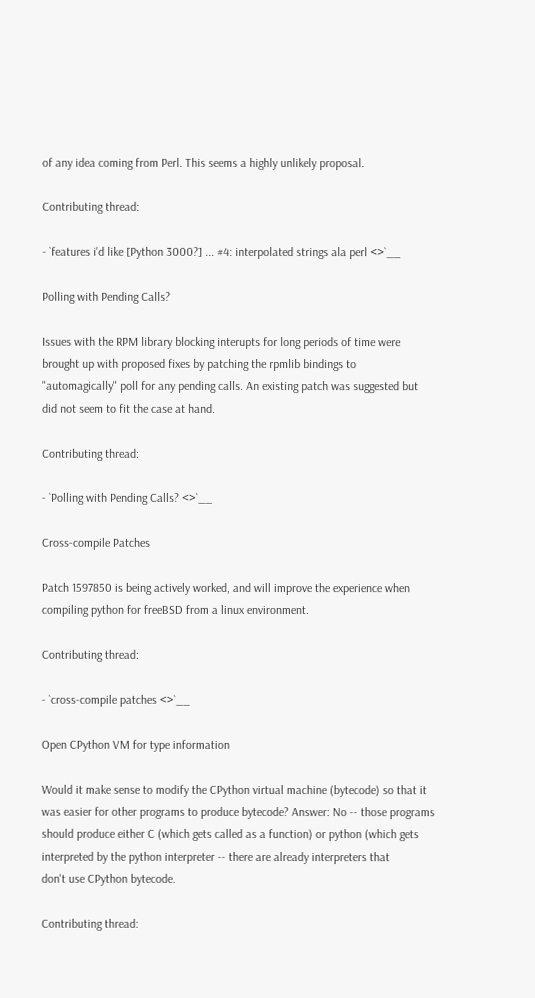of any idea coming from Perl. This seems a highly unlikely proposal.

Contributing thread:

- `features i'd like [Python 3000?] ... #4: interpolated strings ala perl <>`__

Polling with Pending Calls?

Issues with the RPM library blocking interupts for long periods of time were
brought up with proposed fixes by patching the rpmlib bindings to
"automagically" poll for any pending calls. An existing patch was suggested but
did not seem to fit the case at hand.

Contributing thread:

- `Polling with Pending Calls? <>`__

Cross-compile Patches

Patch 1597850 is being actively worked, and will improve the experience when
compiling python for freeBSD from a linux environment.

Contributing thread:

- `cross-compile patches <>`__

Open CPython VM for type information

Would it make sense to modify the CPython virtual machine (bytecode) so that it
was easier for other programs to produce bytecode? Answer: No -- those programs
should produce either C (which gets called as a function) or python (which gets
interpreted by the python interpreter -- there are already interpreters that
don't use CPython bytecode.

Contributing thread: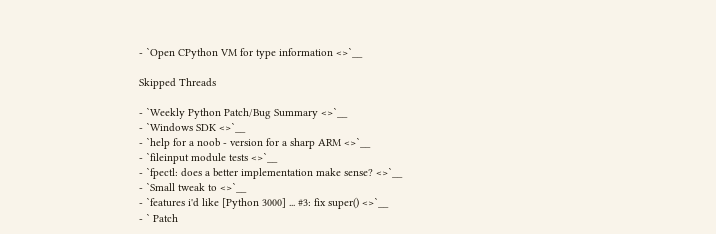- `Open CPython VM for type information <>`__

Skipped Threads

- `Weekly Python Patch/Bug Summary <>`__
- `Windows SDK <>`__
- `help for a noob - version for a sharp ARM <>`__
- `fileinput module tests <>`__
- `fpectl: does a better implementation make sense? <>`__
- `Small tweak to <>`__
- `features i'd like [Python 3000] ... #3: fix super() <>`__
- ` Patch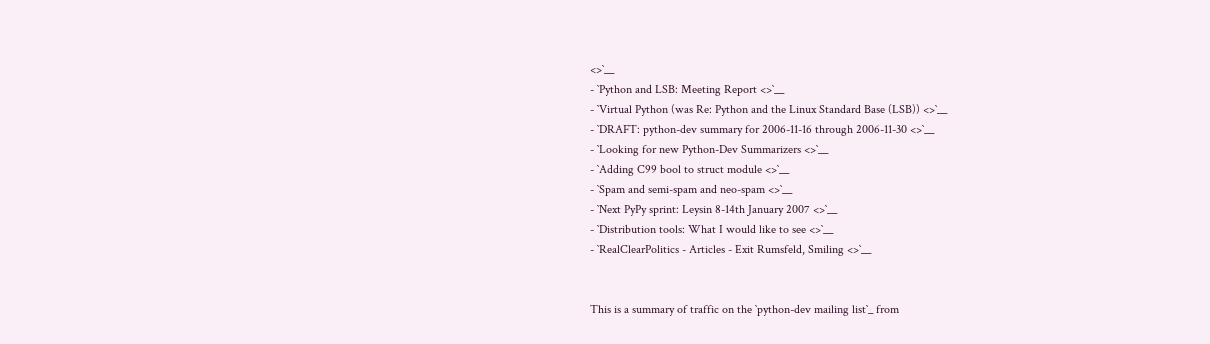<>`__
- `Python and LSB: Meeting Report <>`__
- `Virtual Python (was Re: Python and the Linux Standard Base (LSB)) <>`__
- `DRAFT: python-dev summary for 2006-11-16 through 2006-11-30 <>`__
- `Looking for new Python-Dev Summarizers <>`__
- `Adding C99 bool to struct module <>`__
- `Spam and semi-spam and neo-spam <>`__
- `Next PyPy sprint: Leysin 8-14th January 2007 <>`__
- `Distribution tools: What I would like to see <>`__
- `RealClearPolitics - Articles - Exit Rumsfeld, Smiling <>`__


This is a summary of traffic on the `python-dev mailing list`_ from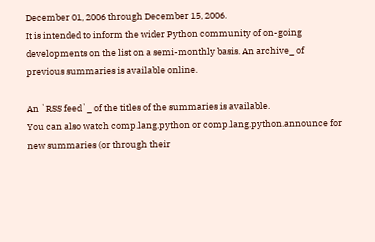December 01, 2006 through December 15, 2006.
It is intended to inform the wider Python community of on-going
developments on the list on a semi-monthly basis. An archive_ of
previous summaries is available online.

An `RSS feed`_ of the titles of the summaries is available.
You can also watch comp.lang.python or comp.lang.python.announce for
new summaries (or through their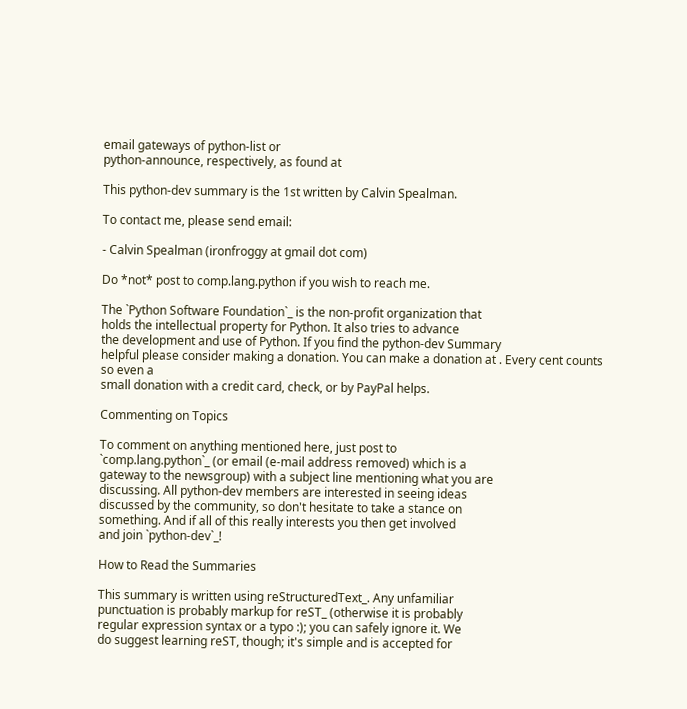email gateways of python-list or
python-announce, respectively, as found at

This python-dev summary is the 1st written by Calvin Spealman.

To contact me, please send email:

- Calvin Spealman (ironfroggy at gmail dot com)

Do *not* post to comp.lang.python if you wish to reach me.

The `Python Software Foundation`_ is the non-profit organization that
holds the intellectual property for Python. It also tries to advance
the development and use of Python. If you find the python-dev Summary
helpful please consider making a donation. You can make a donation at . Every cent counts so even a
small donation with a credit card, check, or by PayPal helps.

Commenting on Topics

To comment on anything mentioned here, just post to
`comp.lang.python`_ (or email (e-mail address removed) which is a
gateway to the newsgroup) with a subject line mentioning what you are
discussing. All python-dev members are interested in seeing ideas
discussed by the community, so don't hesitate to take a stance on
something. And if all of this really interests you then get involved
and join `python-dev`_!

How to Read the Summaries

This summary is written using reStructuredText_. Any unfamiliar
punctuation is probably markup for reST_ (otherwise it is probably
regular expression syntax or a typo :); you can safely ignore it. We
do suggest learning reST, though; it's simple and is accepted for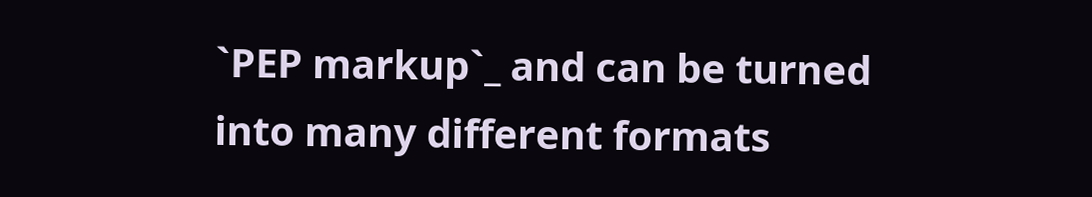`PEP markup`_ and can be turned into many different formats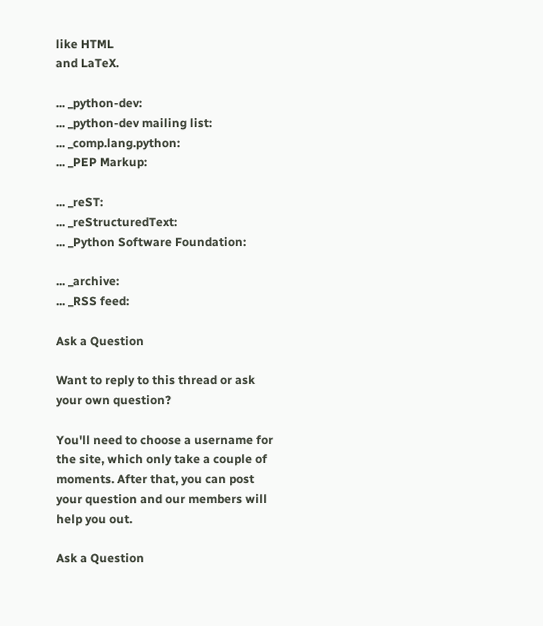like HTML
and LaTeX.

... _python-dev:
... _python-dev mailing list:
... _comp.lang.python:
... _PEP Markup:

... _reST:
... _reStructuredText:
... _Python Software Foundation:

... _archive:
... _RSS feed:

Ask a Question

Want to reply to this thread or ask your own question?

You'll need to choose a username for the site, which only take a couple of moments. After that, you can post your question and our members will help you out.

Ask a Question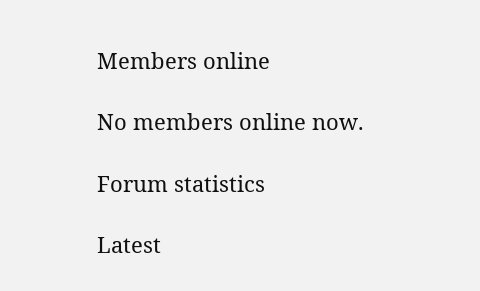Members online

No members online now.

Forum statistics

Latest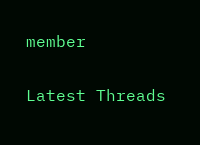member

Latest Threads